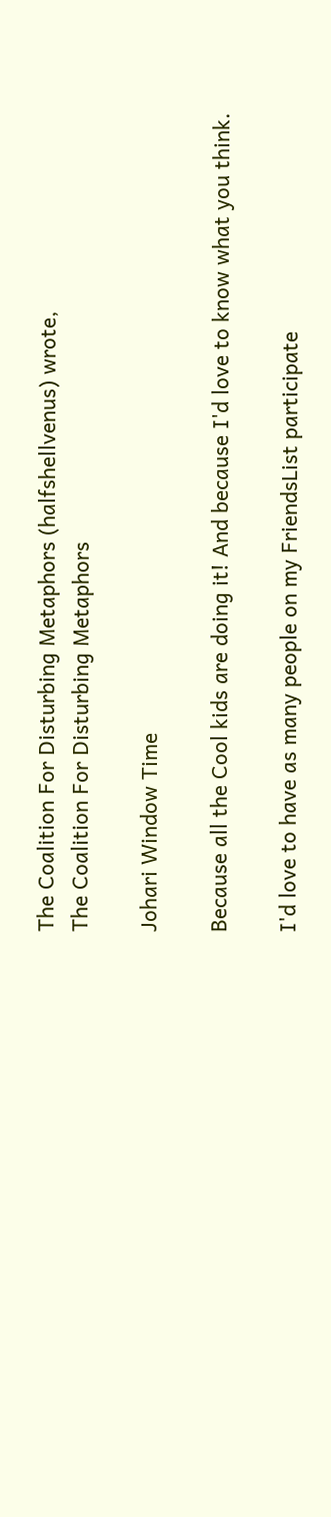The Coalition For Disturbing Metaphors (halfshellvenus) wrote,
The Coalition For Disturbing Metaphors

Johari Window Time

Because all the Cool kids are doing it! And because I'd love to know what you think.

I'd love to have as many people on my FriendsList participate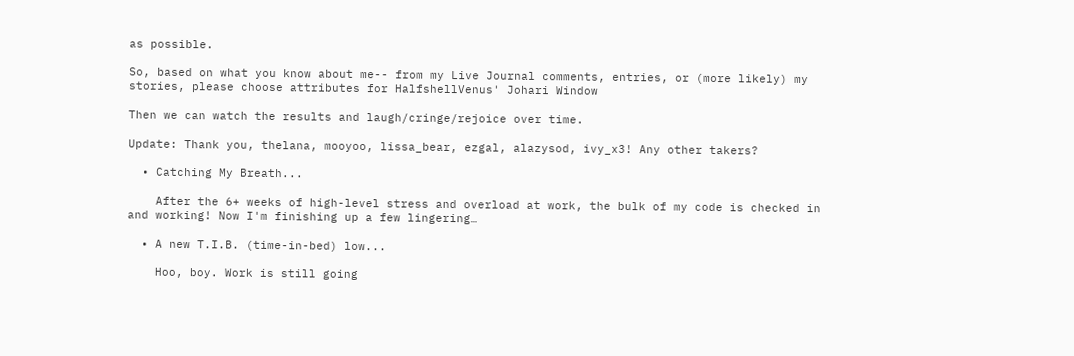as possible.

So, based on what you know about me-- from my Live Journal comments, entries, or (more likely) my stories, please choose attributes for HalfshellVenus' Johari Window

Then we can watch the results and laugh/cringe/rejoice over time.

Update: Thank you, thelana, mooyoo, lissa_bear, ezgal, alazysod, ivy_x3! Any other takers?

  • Catching My Breath...

    After the 6+ weeks of high-level stress and overload at work, the bulk of my code is checked in and working! Now I'm finishing up a few lingering…

  • A new T.I.B. (time-in-bed) low...

    Hoo, boy. Work is still going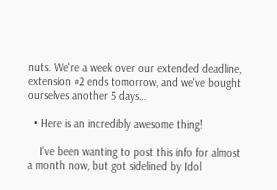nuts. We're a week over our extended deadline, extension #2 ends tomorrow, and we've bought ourselves another 5 days…

  • Here is an incredibly awesome thing!

    I've been wanting to post this info for almost a month now, but got sidelined by Idol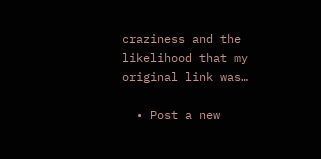craziness and the likelihood that my original link was…

  • Post a new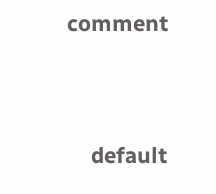comment


    default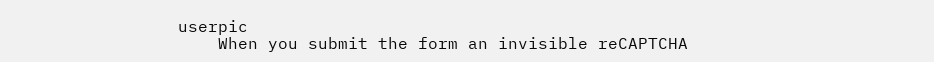userpic
    When you submit the form an invisible reCAPTCHA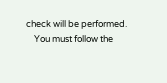check will be performed.
    You must follow the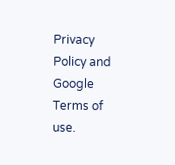Privacy Policy and Google Terms of use.